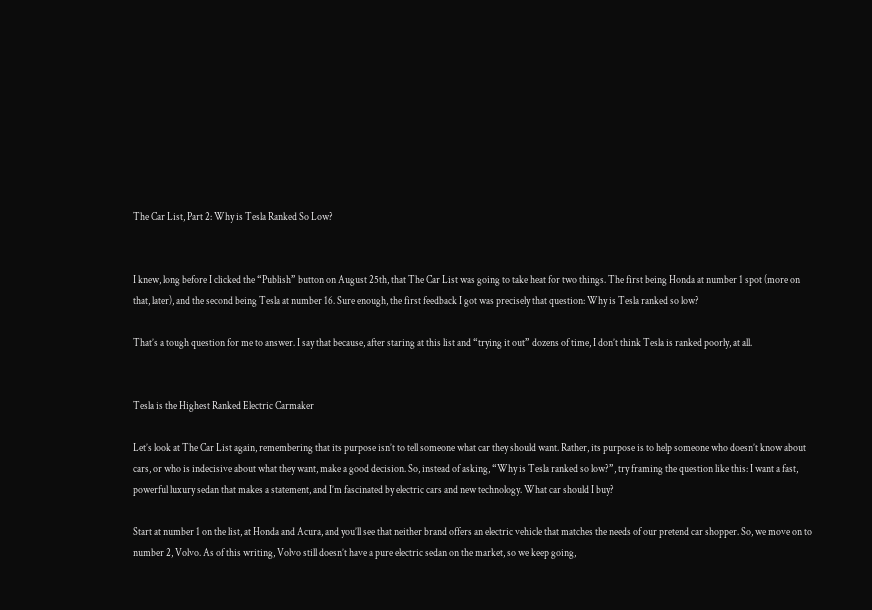The Car List, Part 2: Why is Tesla Ranked So Low?


I knew, long before I clicked the “Publish” button on August 25th, that The Car List was going to take heat for two things. The first being Honda at number 1 spot (more on that, later), and the second being Tesla at number 16. Sure enough, the first feedback I got was precisely that question: Why is Tesla ranked so low?

That’s a tough question for me to answer. I say that because, after staring at this list and “trying it out” dozens of time, I don’t think Tesla is ranked poorly, at all.


Tesla is the Highest Ranked Electric Carmaker

Let’s look at The Car List again, remembering that its purpose isn’t to tell someone what car they should want. Rather, its purpose is to help someone who doesn’t know about cars, or who is indecisive about what they want, make a good decision. So, instead of asking, “Why is Tesla ranked so low?”, try framing the question like this: I want a fast, powerful luxury sedan that makes a statement, and I’m fascinated by electric cars and new technology. What car should I buy?

Start at number 1 on the list, at Honda and Acura, and you’ll see that neither brand offers an electric vehicle that matches the needs of our pretend car shopper. So, we move on to number 2, Volvo. As of this writing, Volvo still doesn’t have a pure electric sedan on the market, so we keep going,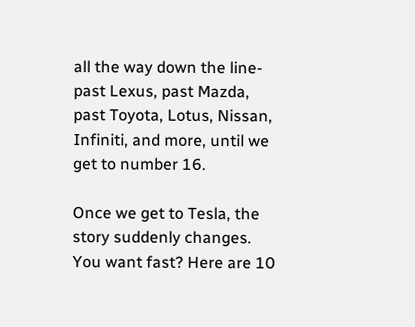all the way down the line- past Lexus, past Mazda, past Toyota, Lotus, Nissan, Infiniti, and more, until we get to number 16.

Once we get to Tesla, the story suddenly changes. You want fast? Here are 10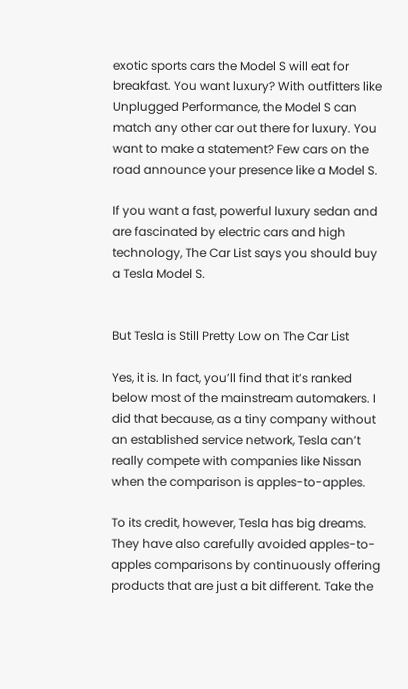exotic sports cars the Model S will eat for breakfast. You want luxury? With outfitters like Unplugged Performance, the Model S can match any other car out there for luxury. You want to make a statement? Few cars on the road announce your presence like a Model S.

If you want a fast, powerful luxury sedan and are fascinated by electric cars and high technology, The Car List says you should buy a Tesla Model S.


But Tesla is Still Pretty Low on The Car List

Yes, it is. In fact, you’ll find that it’s ranked below most of the mainstream automakers. I did that because, as a tiny company without an established service network, Tesla can’t really compete with companies like Nissan when the comparison is apples-to-apples.

To its credit, however, Tesla has big dreams. They have also carefully avoided apples-to-apples comparisons by continuously offering products that are just a bit different. Take the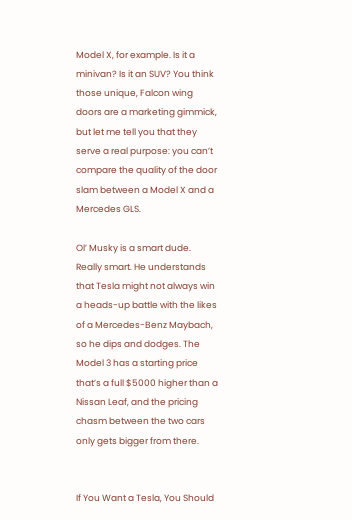Model X, for example. Is it a minivan? Is it an SUV? You think those unique, Falcon wing doors are a marketing gimmick, but let me tell you that they serve a real purpose: you can’t compare the quality of the door slam between a Model X and a Mercedes GLS.

Ol’ Musky is a smart dude. Really smart. He understands that Tesla might not always win a heads-up battle with the likes of a Mercedes-Benz Maybach, so he dips and dodges. The Model 3 has a starting price that’s a full $5000 higher than a Nissan Leaf, and the pricing chasm between the two cars only gets bigger from there.


If You Want a Tesla, You Should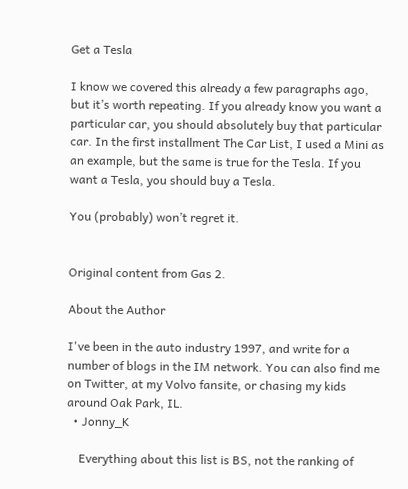Get a Tesla

I know we covered this already a few paragraphs ago, but it’s worth repeating. If you already know you want a particular car, you should absolutely buy that particular car. In the first installment The Car List, I used a Mini as an example, but the same is true for the Tesla. If you want a Tesla, you should buy a Tesla.

You (probably) won’t regret it.


Original content from Gas 2.

About the Author

I've been in the auto industry 1997, and write for a number of blogs in the IM network. You can also find me on Twitter, at my Volvo fansite, or chasing my kids around Oak Park, IL.
  • Jonny_K

    Everything about this list is BS, not the ranking of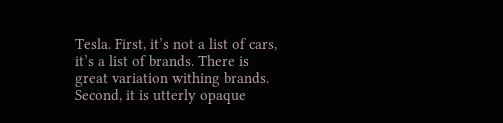Tesla. First, it’s not a list of cars, it’s a list of brands. There is great variation withing brands. Second, it is utterly opaque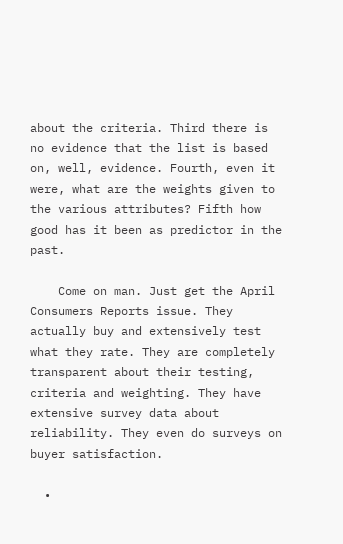about the criteria. Third there is no evidence that the list is based on, well, evidence. Fourth, even it were, what are the weights given to the various attributes? Fifth how good has it been as predictor in the past.

    Come on man. Just get the April Consumers Reports issue. They actually buy and extensively test what they rate. They are completely transparent about their testing, criteria and weighting. They have extensive survey data about reliability. They even do surveys on buyer satisfaction.

  •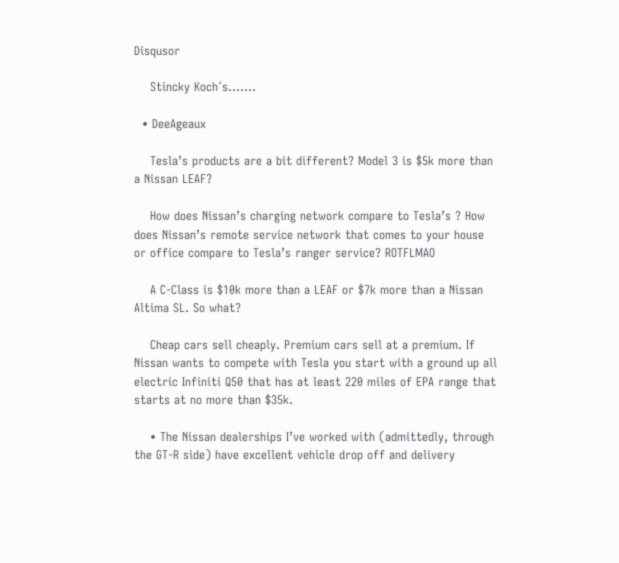Disqusor

    Stincky Koch´s…….

  • DeeAgeaux

    Tesla’s products are a bit different? Model 3 is $5k more than a Nissan LEAF?

    How does Nissan’s charging network compare to Tesla’s ? How does Nissan’s remote service network that comes to your house or office compare to Tesla’s ranger service? ROTFLMAO

    A C-Class is $10k more than a LEAF or $7k more than a Nissan Altima SL. So what?

    Cheap cars sell cheaply. Premium cars sell at a premium. If Nissan wants to compete with Tesla you start with a ground up all electric Infiniti Q50 that has at least 220 miles of EPA range that starts at no more than $35k.

    • The Nissan dealerships I’ve worked with (admittedly, through the GT-R side) have excellent vehicle drop off and delivery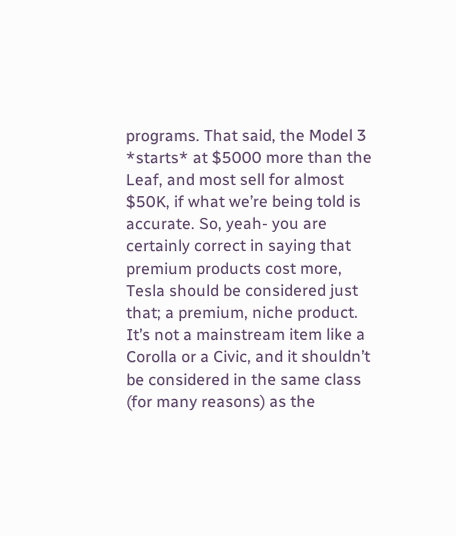programs. That said, the Model 3 *starts* at $5000 more than the Leaf, and most sell for almost $50K, if what we’re being told is accurate. So, yeah- you are certainly correct in saying that premium products cost more, Tesla should be considered just that; a premium, niche product. It’s not a mainstream item like a Corolla or a Civic, and it shouldn’t be considered in the same class (for many reasons) as the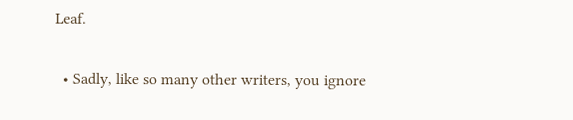Leaf.

  • Sadly, like so many other writers, you ignore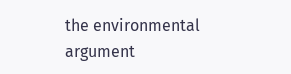the environmental argument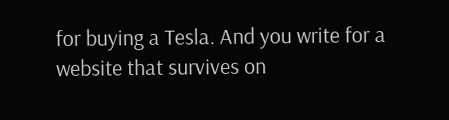for buying a Tesla. And you write for a website that survives on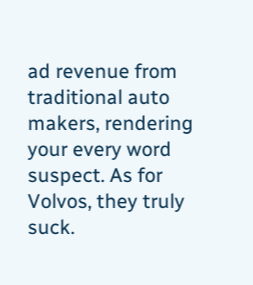ad revenue from traditional auto makers, rendering your every word suspect. As for Volvos, they truly suck.